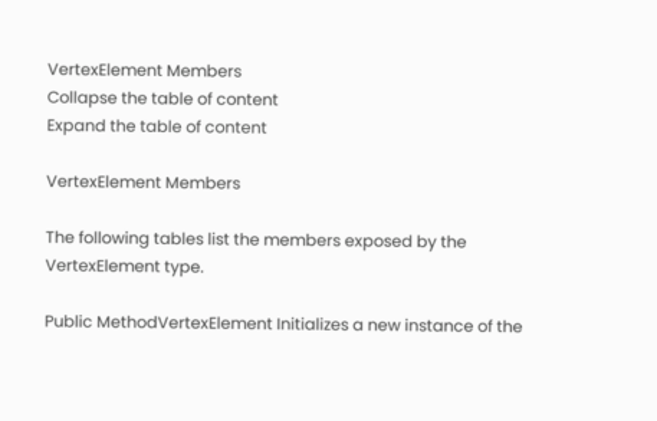VertexElement Members
Collapse the table of content
Expand the table of content

VertexElement Members

The following tables list the members exposed by the VertexElement type.

Public MethodVertexElement Initializes a new instance of the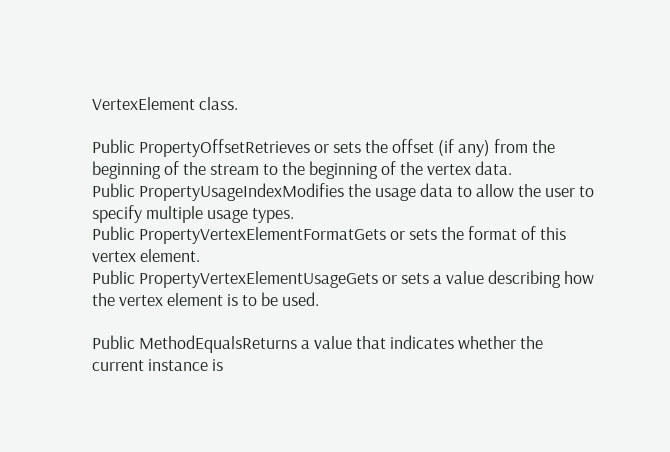VertexElement class.

Public PropertyOffsetRetrieves or sets the offset (if any) from the beginning of the stream to the beginning of the vertex data.
Public PropertyUsageIndexModifies the usage data to allow the user to specify multiple usage types.
Public PropertyVertexElementFormatGets or sets the format of this vertex element.
Public PropertyVertexElementUsageGets or sets a value describing how the vertex element is to be used.

Public MethodEqualsReturns a value that indicates whether the current instance is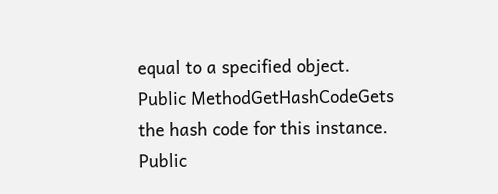equal to a specified object.
Public MethodGetHashCodeGets the hash code for this instance.
Public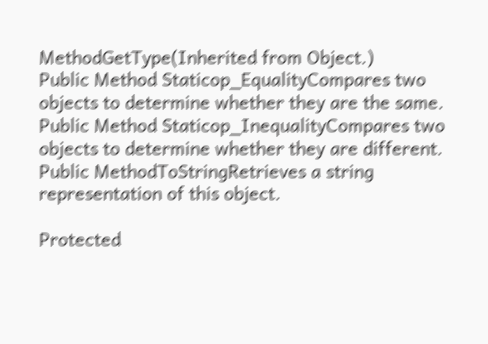MethodGetType(Inherited from Object.)
Public Method Staticop_EqualityCompares two objects to determine whether they are the same.
Public Method Staticop_InequalityCompares two objects to determine whether they are different.
Public MethodToStringRetrieves a string representation of this object.

Protected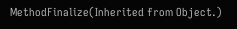MethodFinalize(Inherited from Object.)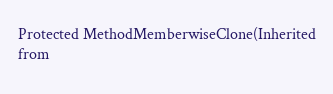Protected MethodMemberwiseClone(Inherited from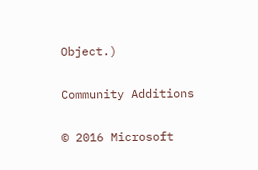Object.)

Community Additions

© 2016 Microsoft